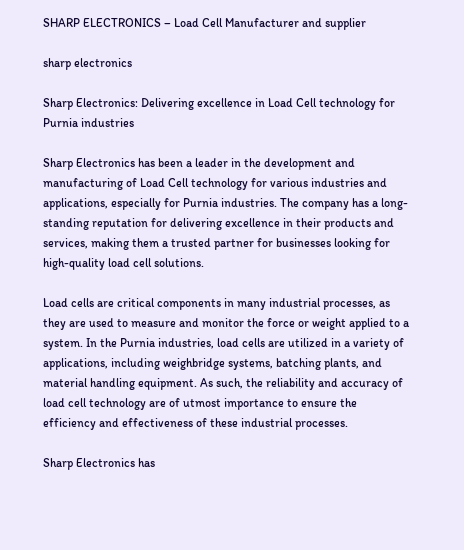SHARP ELECTRONICS – Load Cell Manufacturer and supplier

sharp electronics

Sharp Electronics: Delivering excellence in Load Cell technology for Purnia industries

Sharp Electronics has been a leader in the development and manufacturing of Load Cell technology for various industries and applications, especially for Purnia industries. The company has a long-standing reputation for delivering excellence in their products and services, making them a trusted partner for businesses looking for high-quality load cell solutions.

Load cells are critical components in many industrial processes, as they are used to measure and monitor the force or weight applied to a system. In the Purnia industries, load cells are utilized in a variety of applications, including weighbridge systems, batching plants, and material handling equipment. As such, the reliability and accuracy of load cell technology are of utmost importance to ensure the efficiency and effectiveness of these industrial processes.

Sharp Electronics has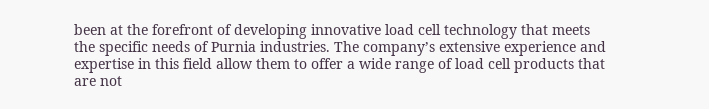been at the forefront of developing innovative load cell technology that meets the specific needs of Purnia industries. The company’s extensive experience and expertise in this field allow them to offer a wide range of load cell products that are not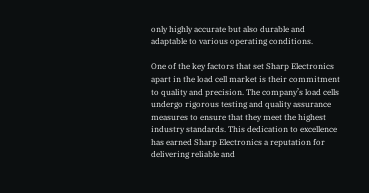only highly accurate but also durable and adaptable to various operating conditions.

One of the key factors that set Sharp Electronics apart in the load cell market is their commitment to quality and precision. The company’s load cells undergo rigorous testing and quality assurance measures to ensure that they meet the highest industry standards. This dedication to excellence has earned Sharp Electronics a reputation for delivering reliable and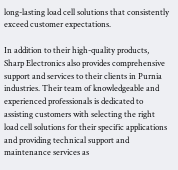long-lasting load cell solutions that consistently exceed customer expectations.

In addition to their high-quality products, Sharp Electronics also provides comprehensive support and services to their clients in Purnia industries. Their team of knowledgeable and experienced professionals is dedicated to assisting customers with selecting the right load cell solutions for their specific applications and providing technical support and maintenance services as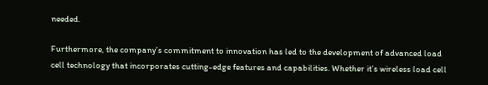needed.

Furthermore, the company’s commitment to innovation has led to the development of advanced load cell technology that incorporates cutting-edge features and capabilities. Whether it’s wireless load cell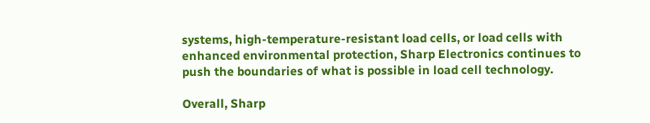systems, high-temperature-resistant load cells, or load cells with enhanced environmental protection, Sharp Electronics continues to push the boundaries of what is possible in load cell technology.

Overall, Sharp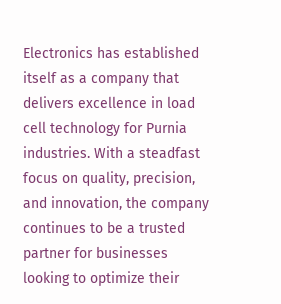Electronics has established itself as a company that delivers excellence in load cell technology for Purnia industries. With a steadfast focus on quality, precision, and innovation, the company continues to be a trusted partner for businesses looking to optimize their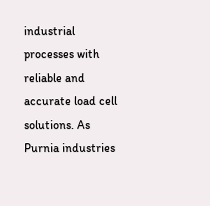industrial processes with reliable and accurate load cell solutions. As Purnia industries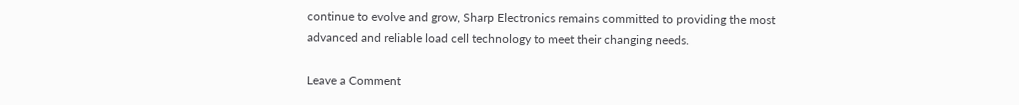continue to evolve and grow, Sharp Electronics remains committed to providing the most advanced and reliable load cell technology to meet their changing needs.

Leave a Comment